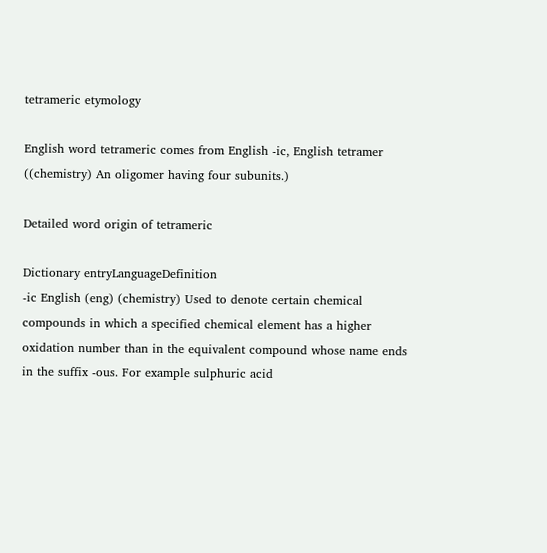tetrameric etymology

English word tetrameric comes from English -ic, English tetramer ((chemistry) An oligomer having four subunits.)

Detailed word origin of tetrameric

Dictionary entryLanguageDefinition
-ic English (eng) (chemistry) Used to denote certain chemical compounds in which a specified chemical element has a higher oxidation number than in the equivalent compound whose name ends in the suffix -ous. For example sulphuric acid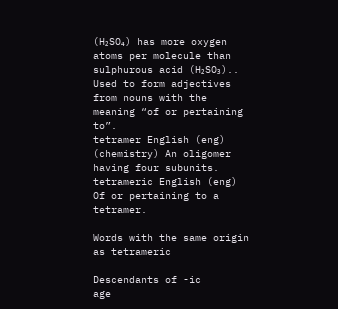(H₂SO₄) has more oxygen atoms per molecule than sulphurous acid (H₂SO₃).. Used to form adjectives from nouns with the meaning “of or pertaining to”.
tetramer English (eng) (chemistry) An oligomer having four subunits.
tetrameric English (eng) Of or pertaining to a tetramer.

Words with the same origin as tetrameric

Descendants of -ic
age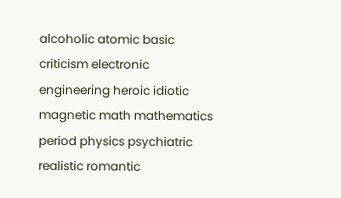alcoholic atomic basic criticism electronic engineering heroic idiotic magnetic math mathematics period physics psychiatric realistic romantic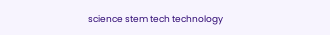science stem tech technology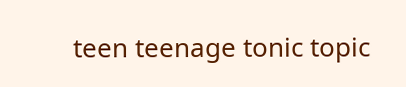teen teenage tonic topic